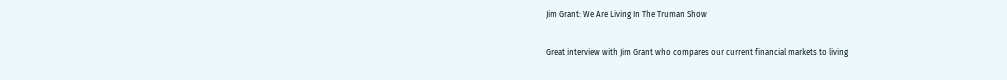Jim Grant: We Are Living In The Truman Show

Great interview with Jim Grant who compares our current financial markets to living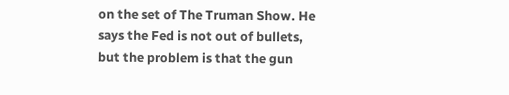on the set of The Truman Show. He says the Fed is not out of bullets, but the problem is that the gun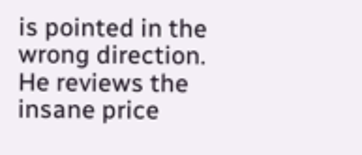is pointed in the wrong direction. He reviews the insane price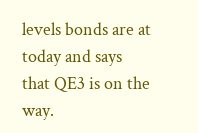levels bonds are at today and says that QE3 is on the way.